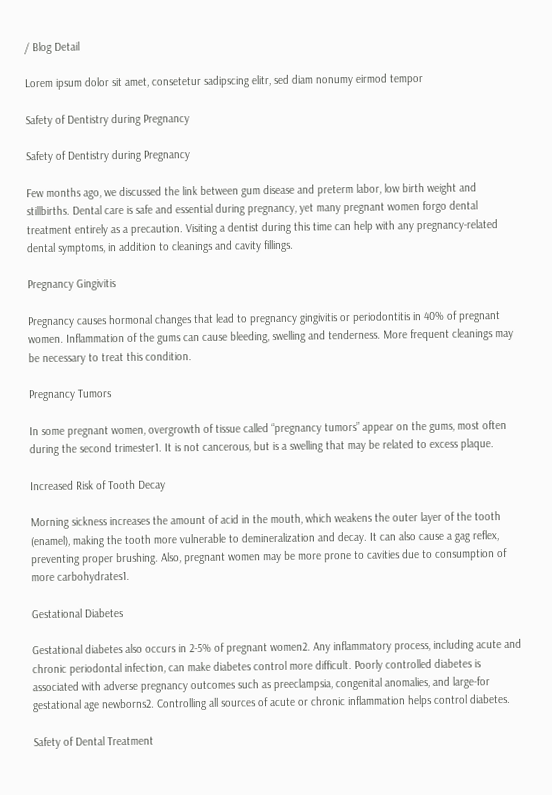/ Blog Detail

Lorem ipsum dolor sit amet, consetetur sadipscing elitr, sed diam nonumy eirmod tempor

Safety of Dentistry during Pregnancy

Safety of Dentistry during Pregnancy

Few months ago, we discussed the link between gum disease and preterm labor, low birth weight and stillbirths. Dental care is safe and essential during pregnancy, yet many pregnant women forgo dental treatment entirely as a precaution. Visiting a dentist during this time can help with any pregnancy-related dental symptoms, in addition to cleanings and cavity fillings.

Pregnancy Gingivitis

Pregnancy causes hormonal changes that lead to pregnancy gingivitis or periodontitis in 40% of pregnant women. Inflammation of the gums can cause bleeding, swelling and tenderness. More frequent cleanings may be necessary to treat this condition.

Pregnancy Tumors

In some pregnant women, overgrowth of tissue called “pregnancy tumors” appear on the gums, most often during the second trimester1. It is not cancerous, but is a swelling that may be related to excess plaque.

Increased Risk of Tooth Decay

Morning sickness increases the amount of acid in the mouth, which weakens the outer layer of the tooth (enamel), making the tooth more vulnerable to demineralization and decay. It can also cause a gag reflex, preventing proper brushing. Also, pregnant women may be more prone to cavities due to consumption of more carbohydrates1.

Gestational Diabetes

Gestational diabetes also occurs in 2-5% of pregnant women2. Any inflammatory process, including acute and chronic periodontal infection, can make diabetes control more difficult. Poorly controlled diabetes is associated with adverse pregnancy outcomes such as preeclampsia, congenital anomalies, and large-for gestational age newborns2. Controlling all sources of acute or chronic inflammation helps control diabetes.

Safety of Dental Treatment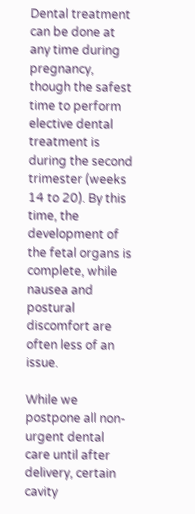Dental treatment can be done at any time during pregnancy, though the safest time to perform elective dental treatment is during the second trimester (weeks 14 to 20). By this time, the development of the fetal organs is complete, while nausea and postural discomfort are often less of an issue.

While we postpone all non-urgent dental care until after delivery, certain cavity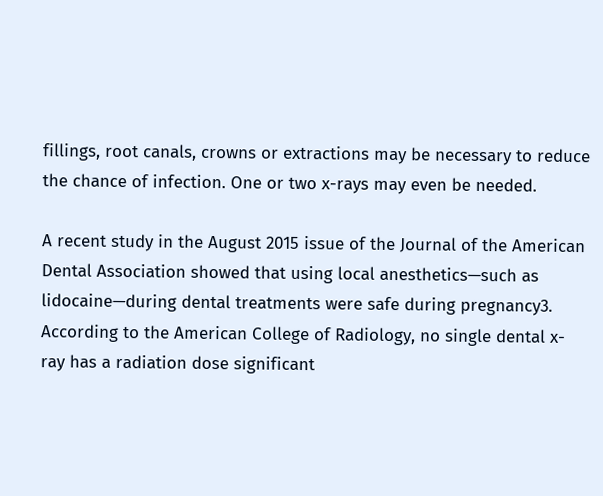fillings, root canals, crowns or extractions may be necessary to reduce the chance of infection. One or two x-rays may even be needed.

A recent study in the August 2015 issue of the Journal of the American Dental Association showed that using local anesthetics—such as lidocaine—during dental treatments were safe during pregnancy3. According to the American College of Radiology, no single dental x-ray has a radiation dose significant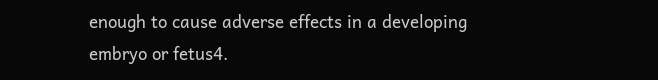enough to cause adverse effects in a developing embryo or fetus4.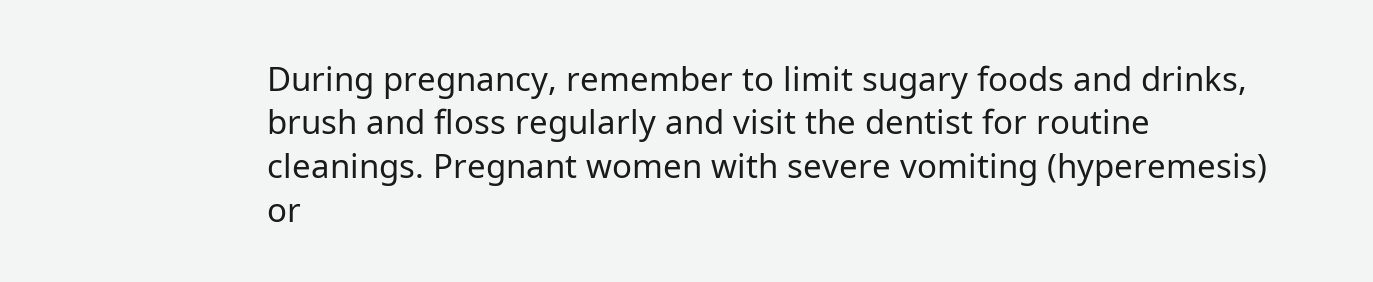During pregnancy, remember to limit sugary foods and drinks, brush and floss regularly and visit the dentist for routine cleanings. Pregnant women with severe vomiting (hyperemesis) or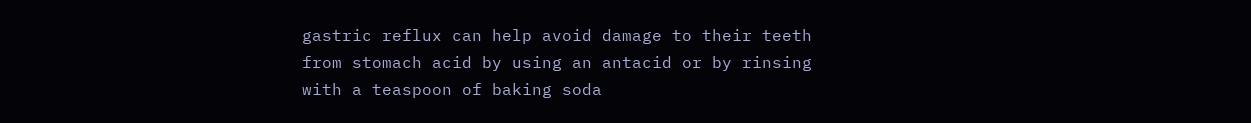gastric reflux can help avoid damage to their teeth from stomach acid by using an antacid or by rinsing with a teaspoon of baking soda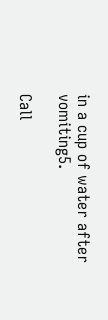in a cup of water after vomiting5.

Call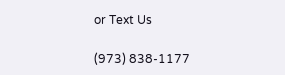or Text Us

(973) 838-1177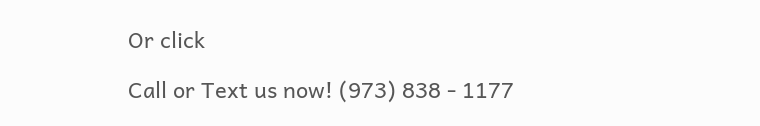Or click

Call or Text us now! (973) 838 - 1177